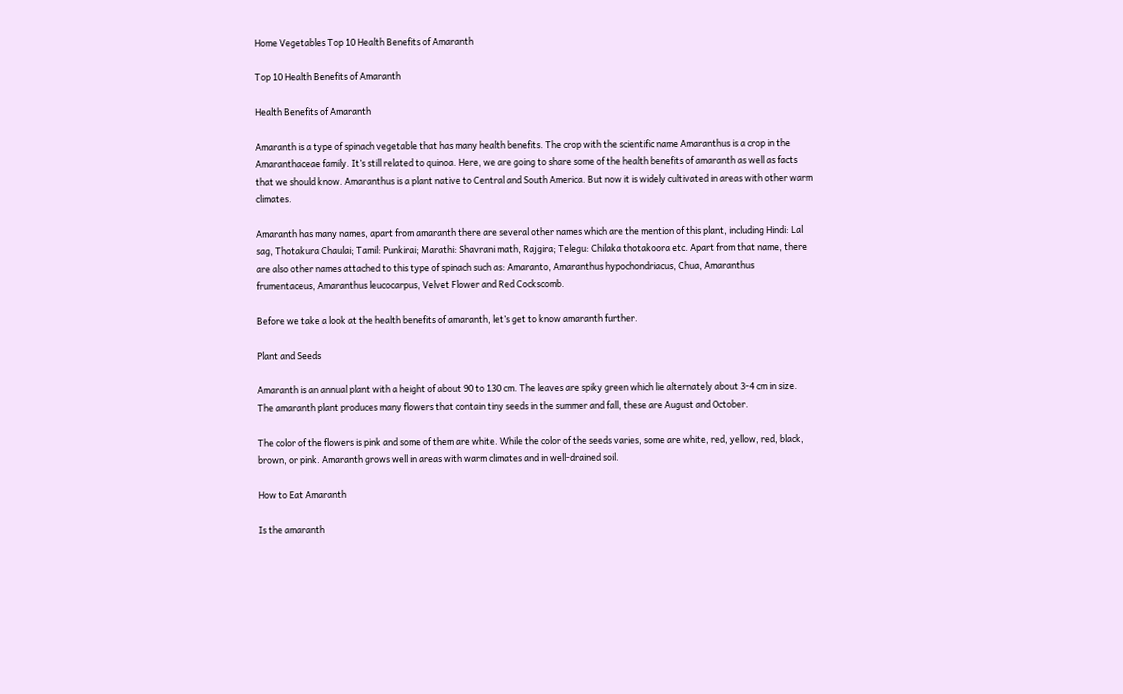Home Vegetables Top 10 Health Benefits of Amaranth

Top 10 Health Benefits of Amaranth

Health Benefits of Amaranth

Amaranth is a type of spinach vegetable that has many health benefits. The crop with the scientific name Amaranthus is a crop in the Amaranthaceae family. It’s still related to quinoa. Here, we are going to share some of the health benefits of amaranth as well as facts that we should know. Amaranthus is a plant native to Central and South America. But now it is widely cultivated in areas with other warm climates.

Amaranth has many names, apart from amaranth there are several other names which are the mention of this plant, including Hindi: Lal sag, Thotakura Chaulai; Tamil: Punkirai; Marathi: Shavrani math, Rajgira; Telegu: Chilaka thotakoora etc. Apart from that name, there are also other names attached to this type of spinach such as: Amaranto, Amaranthus hypochondriacus, Chua, Amaranthus frumentaceus, Amaranthus leucocarpus, Velvet Flower and Red Cockscomb.

Before we take a look at the health benefits of amaranth, let’s get to know amaranth further.

Plant and Seeds

Amaranth is an annual plant with a height of about 90 to 130 cm. The leaves are spiky green which lie alternately about 3-4 cm in size. The amaranth plant produces many flowers that contain tiny seeds in the summer and fall, these are August and October.

The color of the flowers is pink and some of them are white. While the color of the seeds varies, some are white, red, yellow, red, black, brown, or pink. Amaranth grows well in areas with warm climates and in well-drained soil.

How to Eat Amaranth

Is the amaranth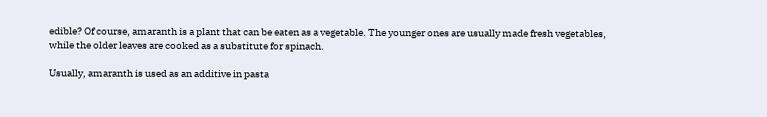edible? Of course, amaranth is a plant that can be eaten as a vegetable. The younger ones are usually made fresh vegetables, while the older leaves are cooked as a substitute for spinach.

Usually, amaranth is used as an additive in pasta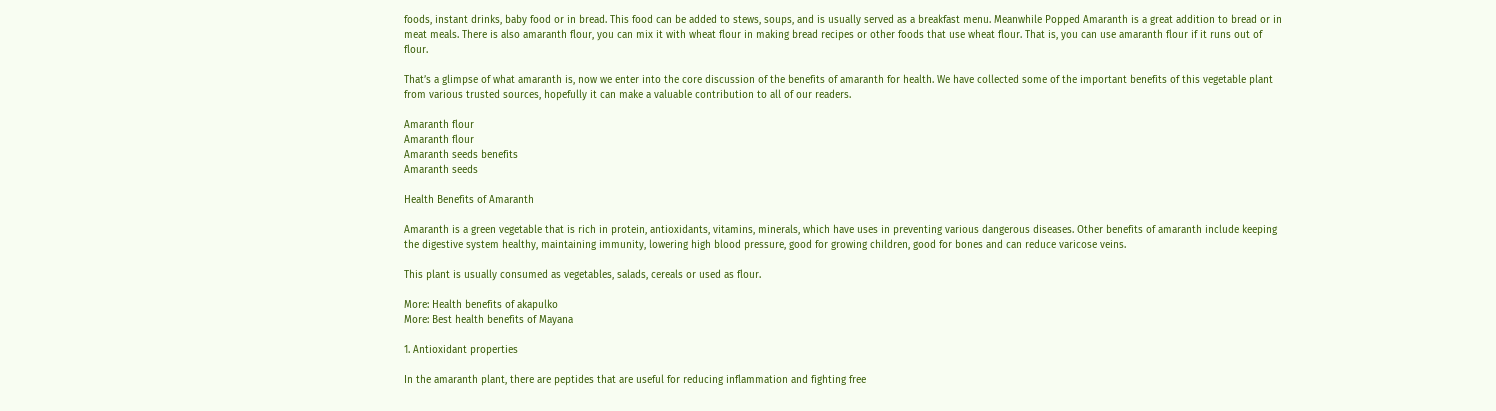foods, instant drinks, baby food or in bread. This food can be added to stews, soups, and is usually served as a breakfast menu. Meanwhile Popped Amaranth is a great addition to bread or in meat meals. There is also amaranth flour, you can mix it with wheat flour in making bread recipes or other foods that use wheat flour. That is, you can use amaranth flour if it runs out of flour.

That’s a glimpse of what amaranth is, now we enter into the core discussion of the benefits of amaranth for health. We have collected some of the important benefits of this vegetable plant from various trusted sources, hopefully it can make a valuable contribution to all of our readers.

Amaranth flour
Amaranth flour
Amaranth seeds benefits
Amaranth seeds

Health Benefits of Amaranth

Amaranth is a green vegetable that is rich in protein, antioxidants, vitamins, minerals, which have uses in preventing various dangerous diseases. Other benefits of amaranth include keeping the digestive system healthy, maintaining immunity, lowering high blood pressure, good for growing children, good for bones and can reduce varicose veins.

This plant is usually consumed as vegetables, salads, cereals or used as flour.

More: Health benefits of akapulko
More: Best health benefits of Mayana

1. Antioxidant properties

In the amaranth plant, there are peptides that are useful for reducing inflammation and fighting free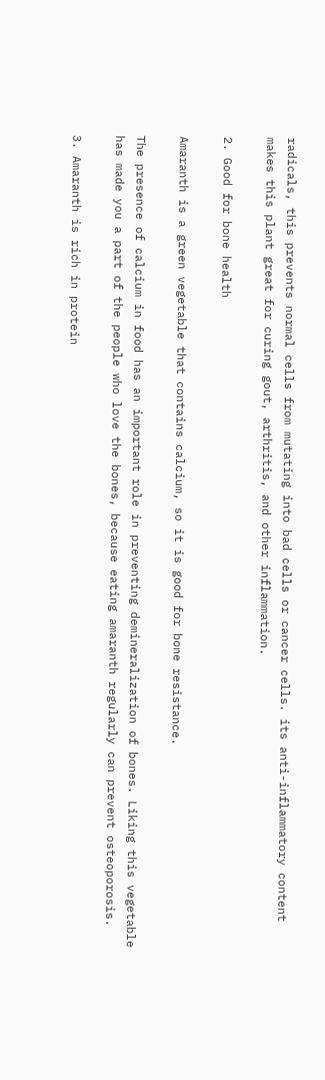radicals, this prevents normal cells from mutating into bad cells or cancer cells. its anti-inflammatory content makes this plant great for curing gout, arthritis, and other inflammation.

2. Good for bone health

Amaranth is a green vegetable that contains calcium, so it is good for bone resistance.

The presence of calcium in food has an important role in preventing demineralization of bones. Liking this vegetable has made you a part of the people who love the bones, because eating amaranth regularly can prevent osteoporosis.

3. Amaranth is rich in protein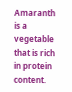Amaranth is a vegetable that is rich in protein content.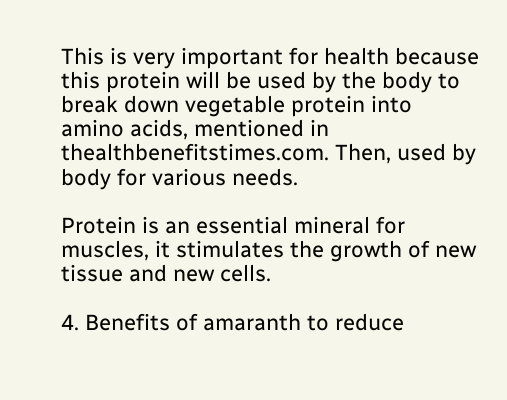This is very important for health because this protein will be used by the body to break down vegetable protein into amino acids, mentioned in thealthbenefitstimes.com. Then, used by body for various needs.

Protein is an essential mineral for muscles, it stimulates the growth of new tissue and new cells.

4. Benefits of amaranth to reduce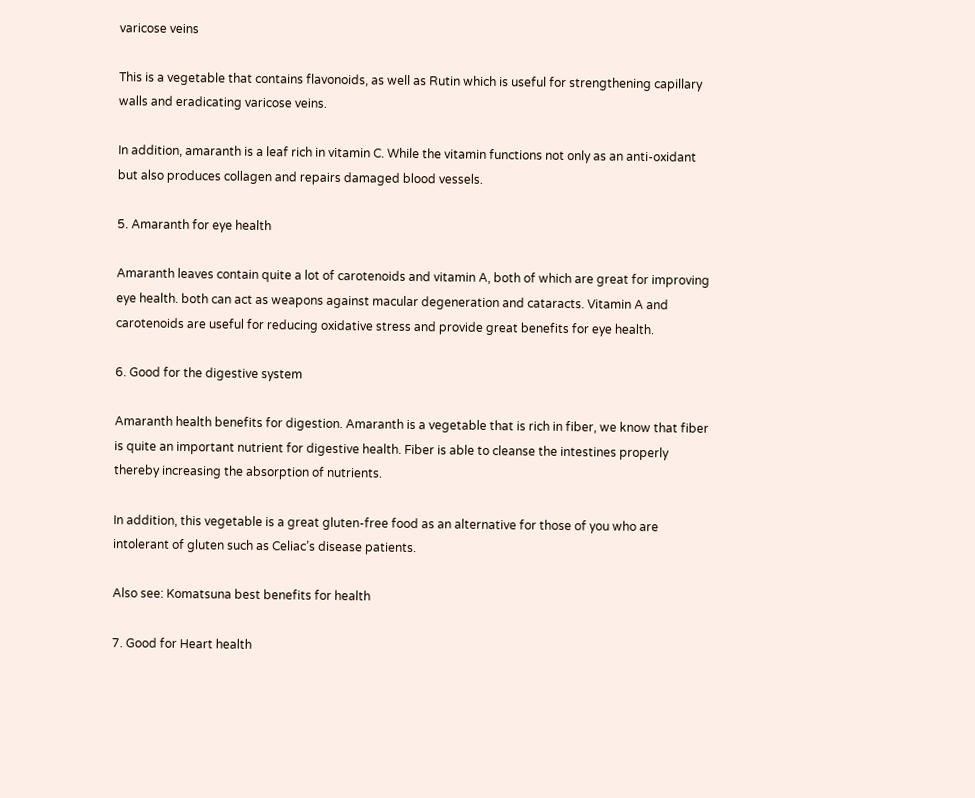varicose veins

This is a vegetable that contains flavonoids, as well as Rutin which is useful for strengthening capillary walls and eradicating varicose veins.

In addition, amaranth is a leaf rich in vitamin C. While the vitamin functions not only as an anti-oxidant but also produces collagen and repairs damaged blood vessels.

5. Amaranth for eye health

Amaranth leaves contain quite a lot of carotenoids and vitamin A, both of which are great for improving eye health. both can act as weapons against macular degeneration and cataracts. Vitamin A and carotenoids are useful for reducing oxidative stress and provide great benefits for eye health.

6. Good for the digestive system

Amaranth health benefits for digestion. Amaranth is a vegetable that is rich in fiber, we know that fiber is quite an important nutrient for digestive health. Fiber is able to cleanse the intestines properly thereby increasing the absorption of nutrients.

In addition, this vegetable is a great gluten-free food as an alternative for those of you who are intolerant of gluten such as Celiac’s disease patients.

Also see: Komatsuna best benefits for health

7. Good for Heart health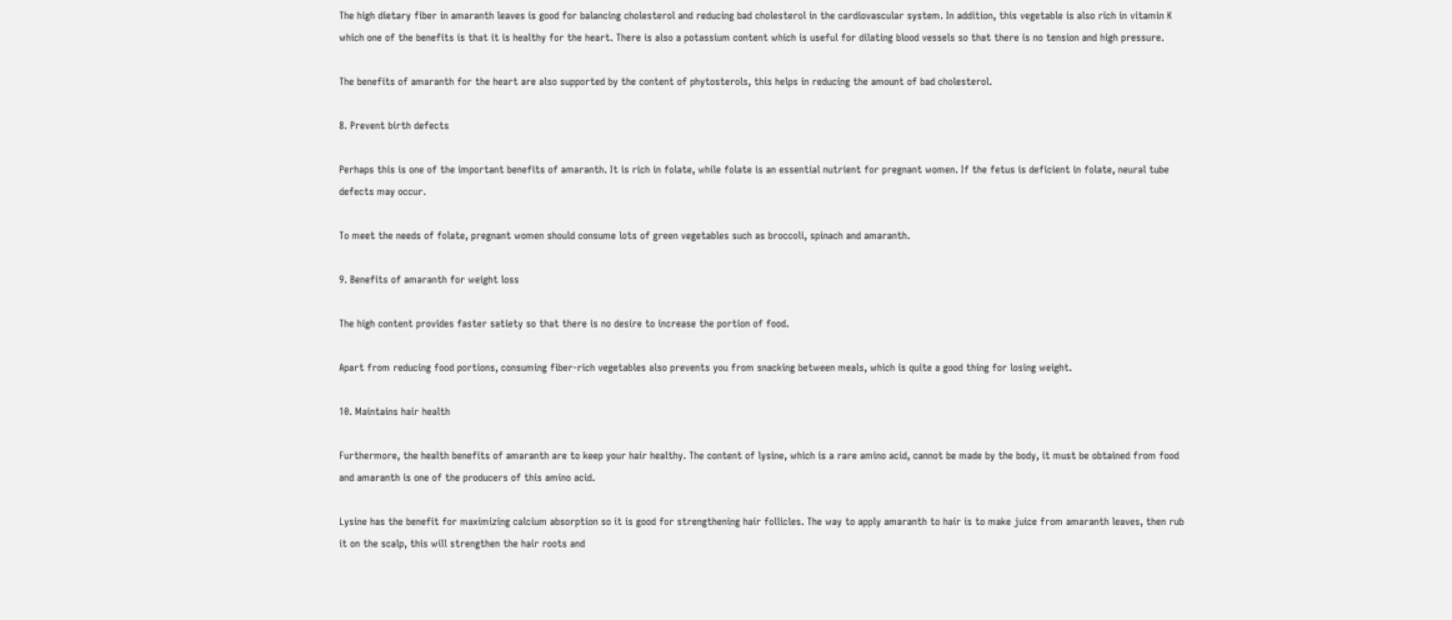The high dietary fiber in amaranth leaves is good for balancing cholesterol and reducing bad cholesterol in the cardiovascular system. In addition, this vegetable is also rich in vitamin K which one of the benefits is that it is healthy for the heart. There is also a potassium content which is useful for dilating blood vessels so that there is no tension and high pressure.

The benefits of amaranth for the heart are also supported by the content of phytosterols, this helps in reducing the amount of bad cholesterol.

8. Prevent birth defects

Perhaps this is one of the important benefits of amaranth. It is rich in folate, while folate is an essential nutrient for pregnant women. If the fetus is deficient in folate, neural tube defects may occur.

To meet the needs of folate, pregnant women should consume lots of green vegetables such as broccoli, spinach and amaranth.

9. Benefits of amaranth for weight loss

The high content provides faster satiety so that there is no desire to increase the portion of food.

Apart from reducing food portions, consuming fiber-rich vegetables also prevents you from snacking between meals, which is quite a good thing for losing weight.

10. Maintains hair health

Furthermore, the health benefits of amaranth are to keep your hair healthy. The content of lysine, which is a rare amino acid, cannot be made by the body, it must be obtained from food and amaranth is one of the producers of this amino acid.

Lysine has the benefit for maximizing calcium absorption so it is good for strengthening hair follicles. The way to apply amaranth to hair is to make juice from amaranth leaves, then rub it on the scalp, this will strengthen the hair roots and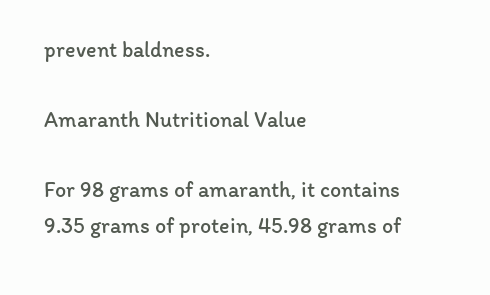prevent baldness.

Amaranth Nutritional Value

For 98 grams of amaranth, it contains 9.35 grams of protein, 45.98 grams of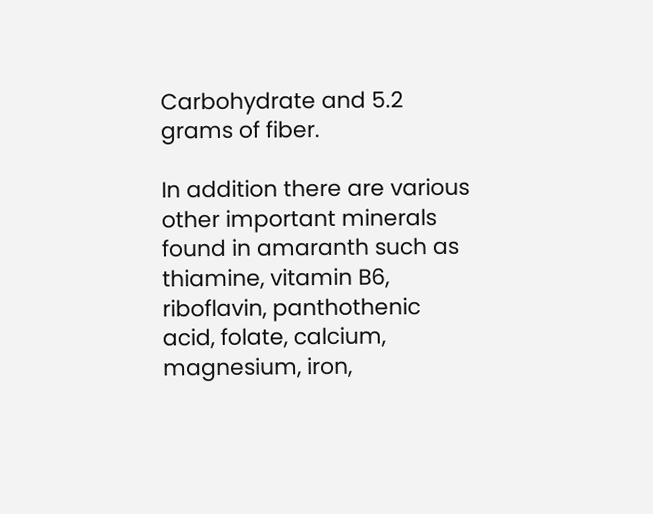Carbohydrate and 5.2 grams of fiber.

In addition there are various other important minerals found in amaranth such as thiamine, vitamin B6, riboflavin, panthothenic acid, folate, calcium, magnesium, iron,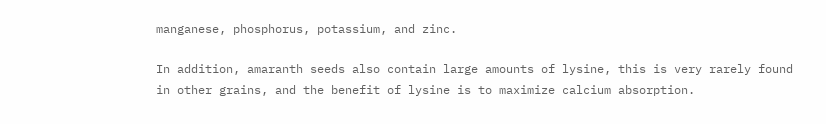manganese, phosphorus, potassium, and zinc.

In addition, amaranth seeds also contain large amounts of lysine, this is very rarely found in other grains, and the benefit of lysine is to maximize calcium absorption.